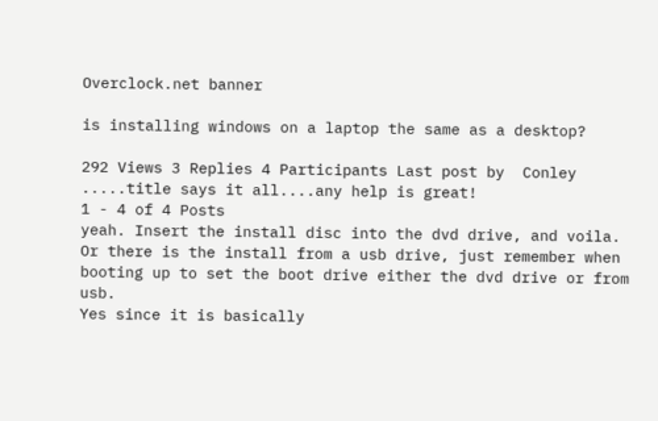Overclock.net banner

is installing windows on a laptop the same as a desktop?

292 Views 3 Replies 4 Participants Last post by  Conley
.....title says it all....any help is great!
1 - 4 of 4 Posts
yeah. Insert the install disc into the dvd drive, and voila. Or there is the install from a usb drive, just remember when booting up to set the boot drive either the dvd drive or from usb.
Yes since it is basically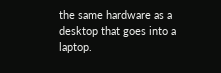the same hardware as a desktop that goes into a laptop.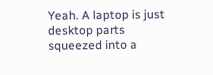Yeah. A laptop is just desktop parts squeezed into a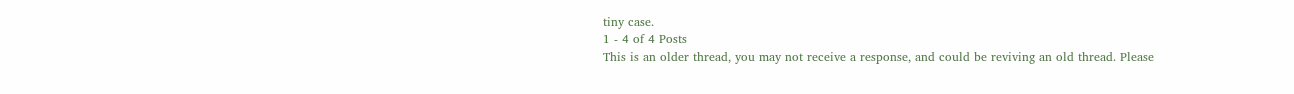tiny case.
1 - 4 of 4 Posts
This is an older thread, you may not receive a response, and could be reviving an old thread. Please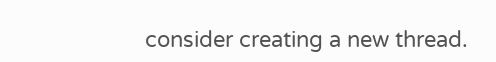consider creating a new thread.